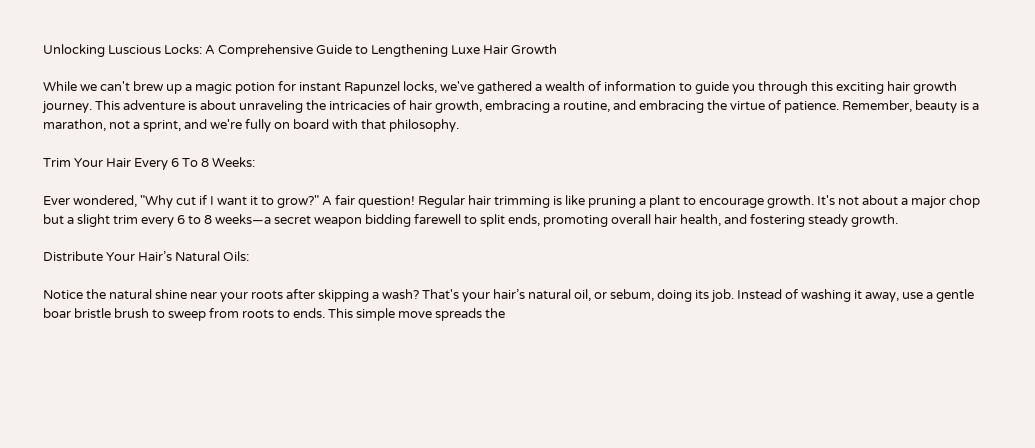Unlocking Luscious Locks: A Comprehensive Guide to Lengthening Luxe Hair Growth

While we can't brew up a magic potion for instant Rapunzel locks, we've gathered a wealth of information to guide you through this exciting hair growth journey. This adventure is about unraveling the intricacies of hair growth, embracing a routine, and embracing the virtue of patience. Remember, beauty is a marathon, not a sprint, and we're fully on board with that philosophy.

Trim Your Hair Every 6 To 8 Weeks:

Ever wondered, "Why cut if I want it to grow?" A fair question! Regular hair trimming is like pruning a plant to encourage growth. It's not about a major chop but a slight trim every 6 to 8 weeks—a secret weapon bidding farewell to split ends, promoting overall hair health, and fostering steady growth.

Distribute Your Hair’s Natural Oils:

Notice the natural shine near your roots after skipping a wash? That's your hair’s natural oil, or sebum, doing its job. Instead of washing it away, use a gentle boar bristle brush to sweep from roots to ends. This simple move spreads the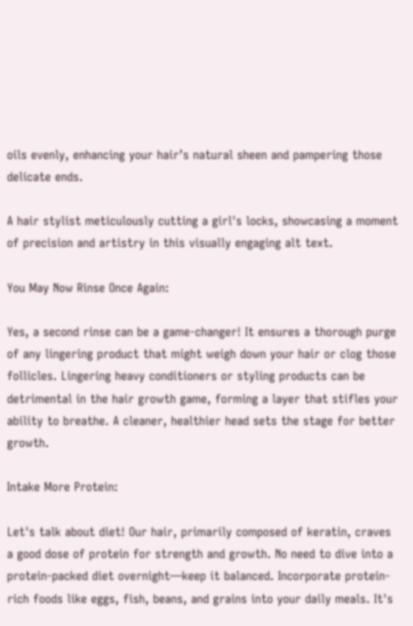oils evenly, enhancing your hair’s natural sheen and pampering those delicate ends.

A hair stylist meticulously cutting a girl's locks, showcasing a moment of precision and artistry in this visually engaging alt text.

You May Now Rinse Once Again:

Yes, a second rinse can be a game-changer! It ensures a thorough purge of any lingering product that might weigh down your hair or clog those follicles. Lingering heavy conditioners or styling products can be detrimental in the hair growth game, forming a layer that stifles your ability to breathe. A cleaner, healthier head sets the stage for better growth.

Intake More Protein:

Let's talk about diet! Our hair, primarily composed of keratin, craves a good dose of protein for strength and growth. No need to dive into a protein-packed diet overnight—keep it balanced. Incorporate protein-rich foods like eggs, fish, beans, and grains into your daily meals. It's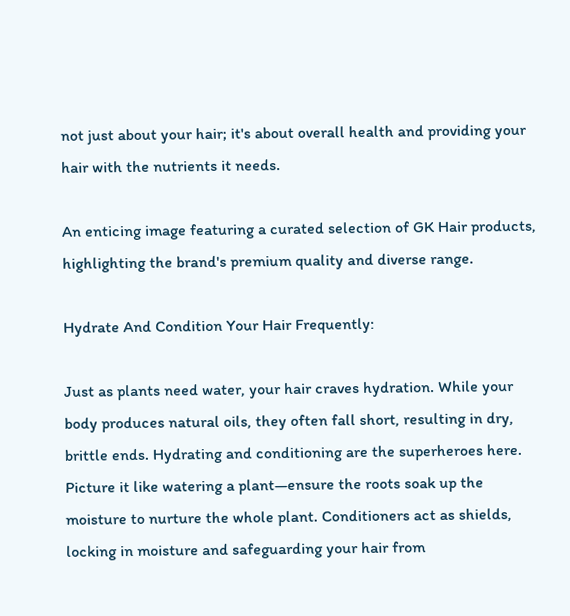not just about your hair; it's about overall health and providing your hair with the nutrients it needs.

An enticing image featuring a curated selection of GK Hair products, highlighting the brand's premium quality and diverse range.

Hydrate And Condition Your Hair Frequently:

Just as plants need water, your hair craves hydration. While your body produces natural oils, they often fall short, resulting in dry, brittle ends. Hydrating and conditioning are the superheroes here. Picture it like watering a plant—ensure the roots soak up the moisture to nurture the whole plant. Conditioners act as shields, locking in moisture and safeguarding your hair from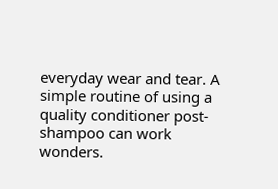everyday wear and tear. A simple routine of using a quality conditioner post-shampoo can work wonders.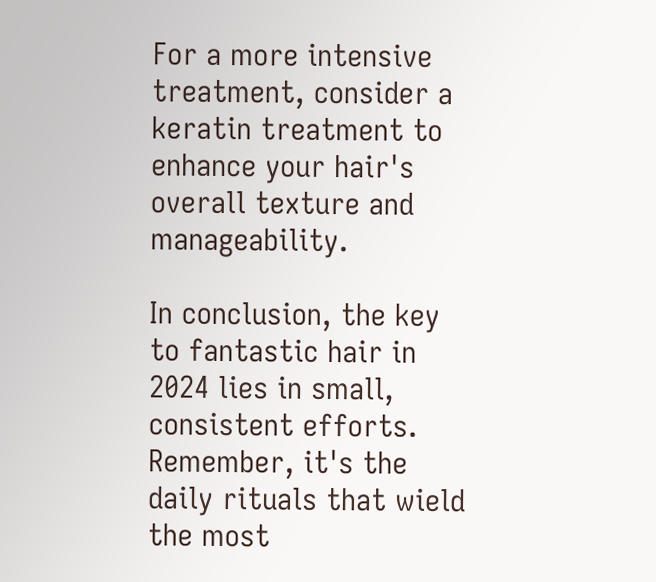For a more intensive treatment, consider a keratin treatment to enhance your hair's overall texture and manageability.

In conclusion, the key to fantastic hair in 2024 lies in small, consistent efforts. Remember, it's the daily rituals that wield the most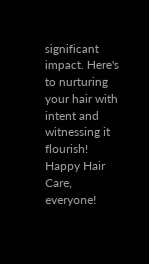significant impact. Here's to nurturing your hair with intent and witnessing it flourish! Happy Hair Care, everyone!